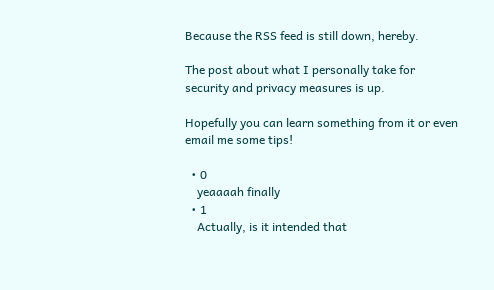Because the RSS feed is still down, hereby.

The post about what I personally take for security and privacy measures is up.

Hopefully you can learn something from it or even email me some tips!

  • 0
    yeaaaah finally
  • 1
    Actually, is it intended that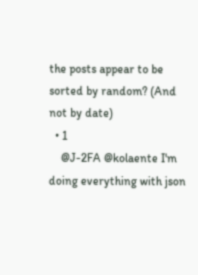the posts appear to be sorted by random? (And not by date)
  • 1
    @J-2FA @kolaente I'm doing everything with json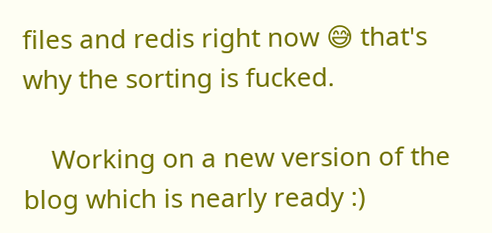files and redis right now 😅 that's why the sorting is fucked.

    Working on a new version of the blog which is nearly ready :)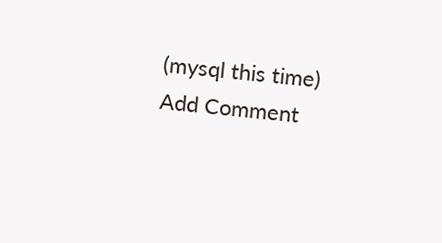(mysql this time)
Add Comment